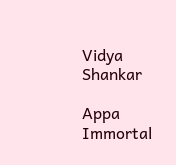Vidya Shankar

Appa Immortal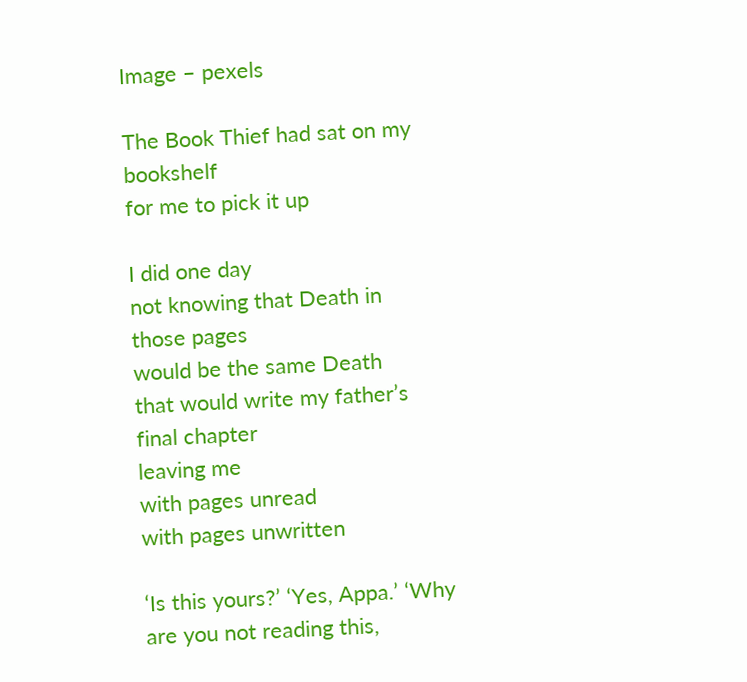Image – pexels

The Book Thief had sat on my bookshelf
for me to pick it up

I did one day
not knowing that Death in those pages
would be the same Death
that would write my father’s final chapter
leaving me
with pages unread
with pages unwritten

‘Is this yours?’ ‘Yes, Appa.’ ‘Why are you not reading this,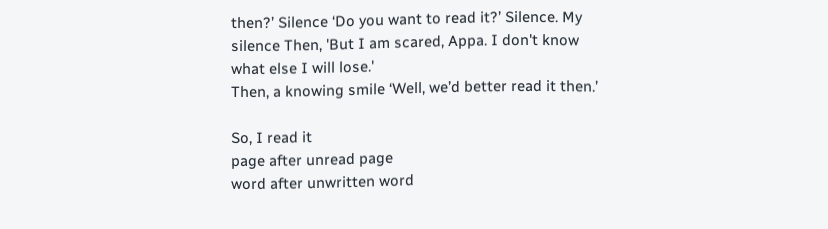then?’ Silence ‘Do you want to read it?’ Silence. My silence Then, 'But I am scared, Appa. I don't know what else I will lose.'
Then, a knowing smile ‘Well, we’d better read it then.’

So, I read it
page after unread page
word after unwritten word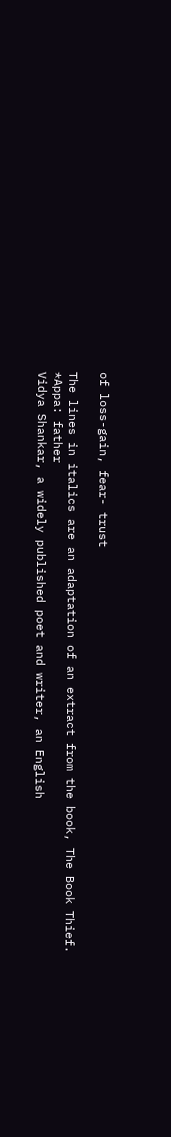of loss-gain, fear- trust

The lines in italics are an adaptation of an extract from the book, The Book Thief.
*Appa: father
Vidya Shankar, a widely published poet and writer, an English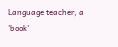Language teacher, a 'book'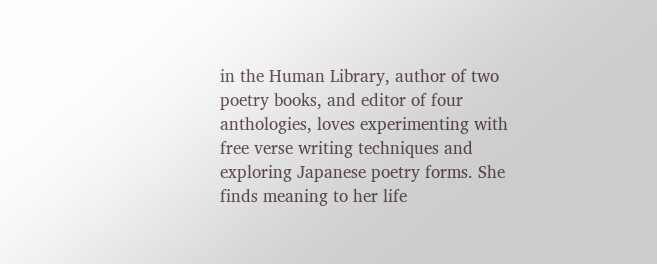in the Human Library, author of two poetry books, and editor of four anthologies, loves experimenting with free verse writing techniques and exploring Japanese poetry forms. She finds meaning to her life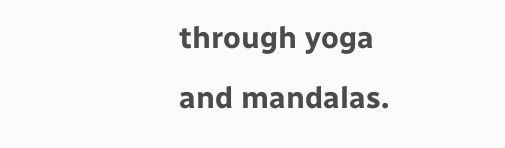through yoga and mandalas.